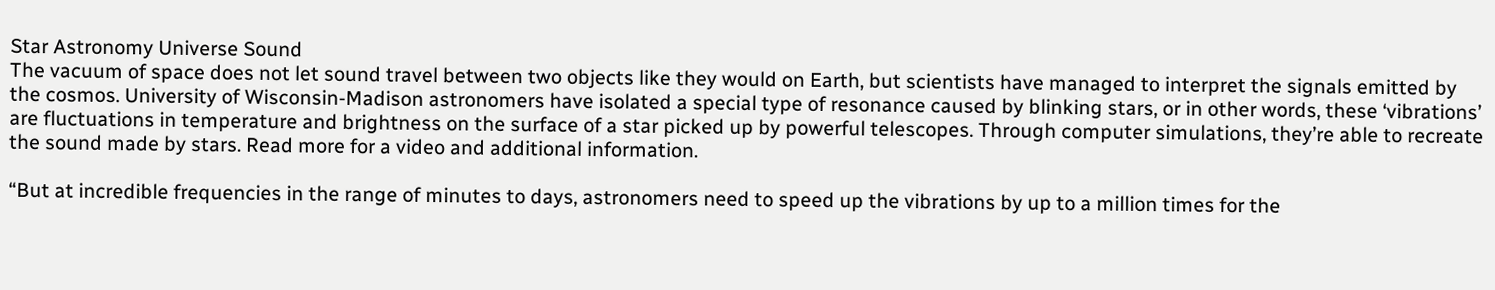Star Astronomy Universe Sound
The vacuum of space does not let sound travel between two objects like they would on Earth, but scientists have managed to interpret the signals emitted by the cosmos. University of Wisconsin-Madison astronomers have isolated a special type of resonance caused by blinking stars, or in other words, these ‘vibrations’ are fluctuations in temperature and brightness on the surface of a star picked up by powerful telescopes. Through computer simulations, they’re able to recreate the sound made by stars. Read more for a video and additional information.

“But at incredible frequencies in the range of minutes to days, astronomers need to speed up the vibrations by up to a million times for the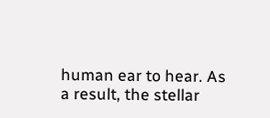human ear to hear. As a result, the stellar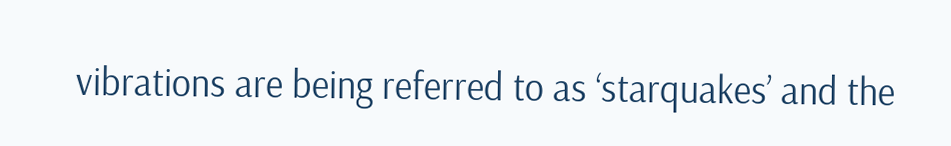vibrations are being referred to as ‘starquakes’ and the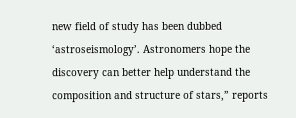new field of study has been dubbed ‘astroseismology’. Astronomers hope the discovery can better help understand the composition and structure of stars,” reports